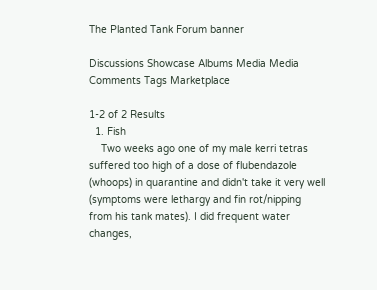The Planted Tank Forum banner

Discussions Showcase Albums Media Media Comments Tags Marketplace

1-2 of 2 Results
  1. Fish
    Two weeks ago one of my male kerri tetras suffered too high of a dose of flubendazole (whoops) in quarantine and didn't take it very well (symptoms were lethargy and fin rot/nipping from his tank mates). I did frequent water changes,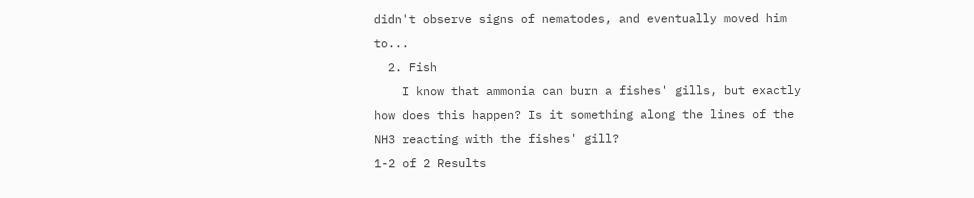didn't observe signs of nematodes, and eventually moved him to...
  2. Fish
    I know that ammonia can burn a fishes' gills, but exactly how does this happen? Is it something along the lines of the NH3 reacting with the fishes' gill?
1-2 of 2 Results